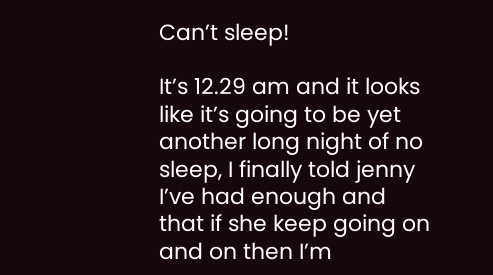Can’t sleep!

It’s 12.29 am and it looks like it’s going to be yet another long night of no sleep, I finally told jenny I’ve had enough and that if she keep going on and on then I’m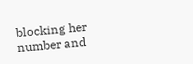blocking her number and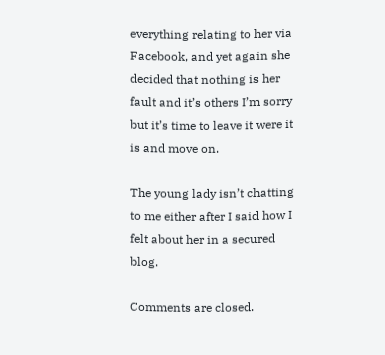everything relating to her via Facebook, and yet again she decided that nothing is her fault and it’s others I’m sorry but it’s time to leave it were it is and move on.

The young lady isn’t chatting to me either after I said how I felt about her in a secured blog.

Comments are closed.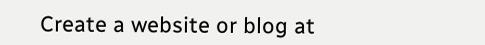Create a website or blog at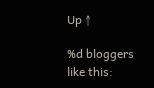Up ↑

%d bloggers like this: